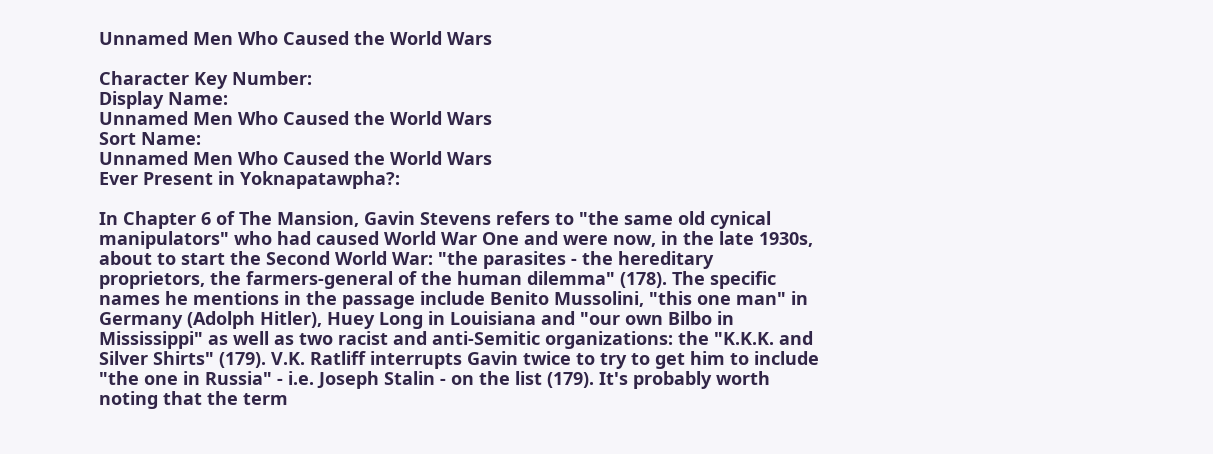Unnamed Men Who Caused the World Wars

Character Key Number:
Display Name:
Unnamed Men Who Caused the World Wars
Sort Name:
Unnamed Men Who Caused the World Wars
Ever Present in Yoknapatawpha?:

In Chapter 6 of The Mansion, Gavin Stevens refers to "the same old cynical manipulators" who had caused World War One and were now, in the late 1930s, about to start the Second World War: "the parasites - the hereditary proprietors, the farmers-general of the human dilemma" (178). The specific names he mentions in the passage include Benito Mussolini, "this one man" in Germany (Adolph Hitler), Huey Long in Louisiana and "our own Bilbo in Mississippi" as well as two racist and anti-Semitic organizations: the "K.K.K. and Silver Shirts" (179). V.K. Ratliff interrupts Gavin twice to try to get him to include "the one in Russia" - i.e. Joseph Stalin - on the list (179). It's probably worth noting that the term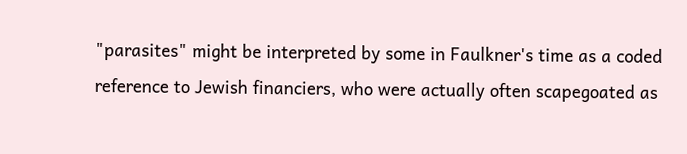"parasites" might be interpreted by some in Faulkner's time as a coded reference to Jewish financiers, who were actually often scapegoated as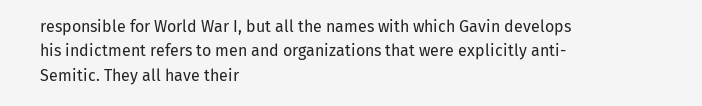responsible for World War I, but all the names with which Gavin develops his indictment refers to men and organizations that were explicitly anti-Semitic. They all have their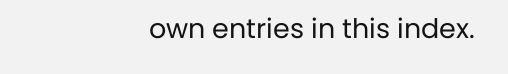own entries in this index.